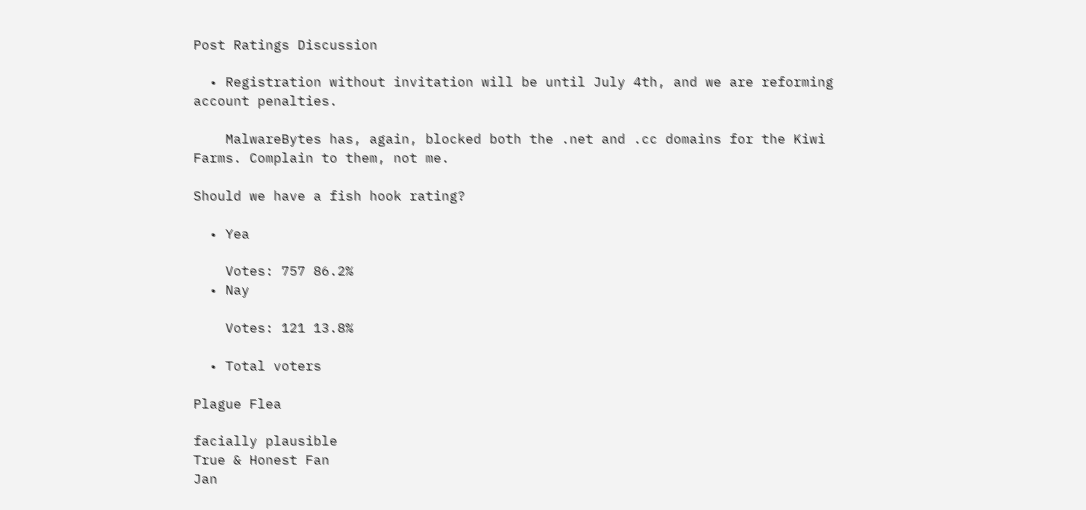Post Ratings Discussion

  • Registration without invitation will be until July 4th, and we are reforming account penalties.

    MalwareBytes has, again, blocked both the .net and .cc domains for the Kiwi Farms. Complain to them, not me.

Should we have a fish hook rating?

  • Yea

    Votes: 757 86.2%
  • Nay

    Votes: 121 13.8%

  • Total voters

Plague Flea

facially plausible
True & Honest Fan
Jan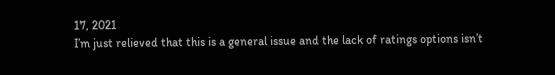17, 2021
I’m just relieved that this is a general issue and the lack of ratings options isn’t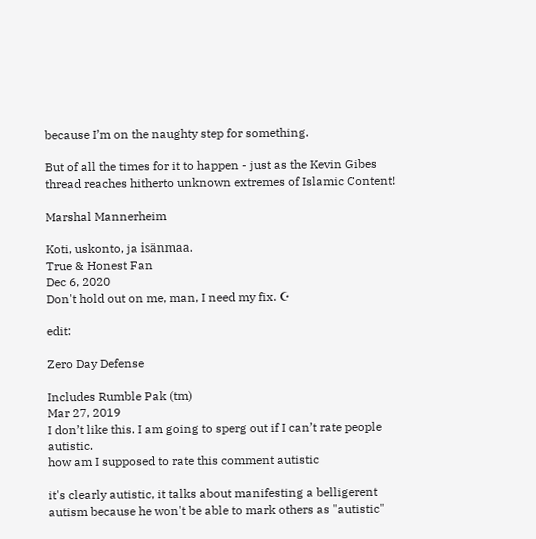because I’m on the naughty step for something.

But of all the times for it to happen - just as the Kevin Gibes thread reaches hitherto unknown extremes of Islamic Content!

Marshal Mannerheim

Koti, uskonto, ja isänmaa.
True & Honest Fan
Dec 6, 2020
Don't hold out on me, man, I need my fix. ☪

edit:

Zero Day Defense

Includes Rumble Pak (tm)
Mar 27, 2019
I don’t like this. I am going to sperg out if I can’t rate people autistic.
how am I supposed to rate this comment autistic

it's clearly autistic, it talks about manifesting a belligerent autism because he won't be able to mark others as "autistic"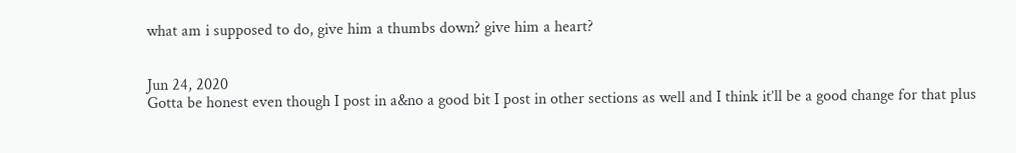what am i supposed to do, give him a thumbs down? give him a heart?


Jun 24, 2020
Gotta be honest even though I post in a&no a good bit I post in other sections as well and I think it’ll be a good change for that plus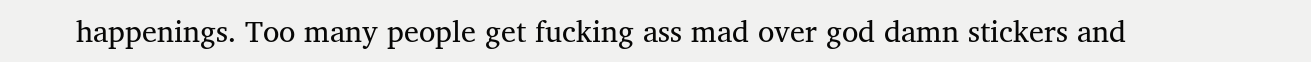happenings. Too many people get fucking ass mad over god damn stickers and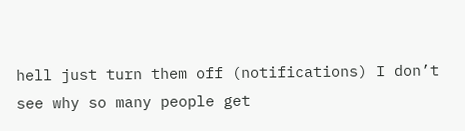hell just turn them off (notifications) I don’t see why so many people get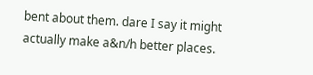bent about them. dare I say it might actually make a&n/h better places.